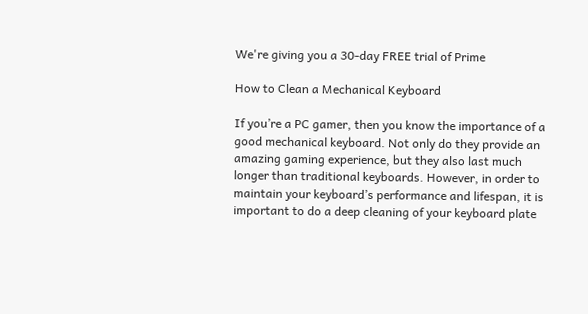We're giving you a 30-day FREE trial of Prime

How to Clean a Mechanical Keyboard

If you’re a PC gamer, then you know the importance of a good mechanical keyboard. Not only do they provide an amazing gaming experience, but they also last much longer than traditional keyboards. However, in order to maintain your keyboard’s performance and lifespan, it is important to do a deep cleaning of your keyboard plate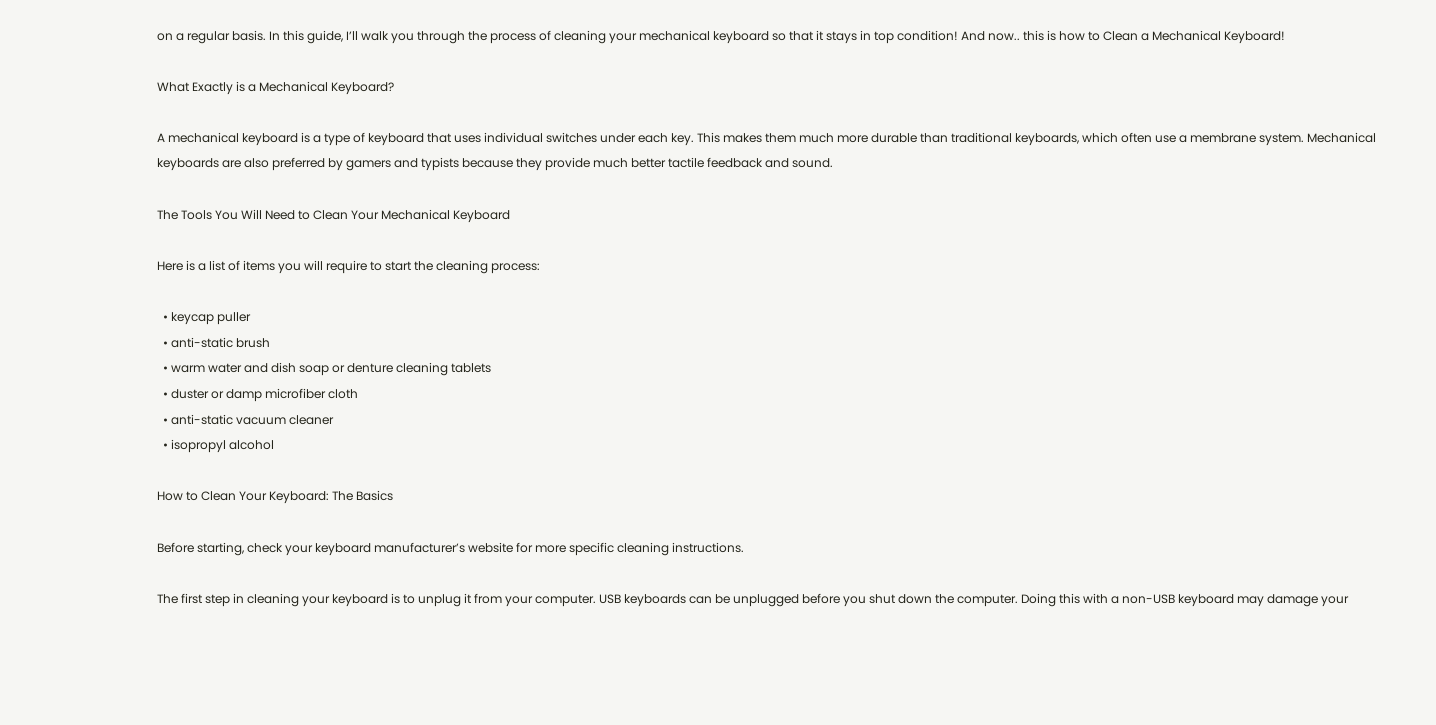on a regular basis. In this guide, I’ll walk you through the process of cleaning your mechanical keyboard so that it stays in top condition! And now.. this is how to Clean a Mechanical Keyboard!

What Exactly is a Mechanical Keyboard?

A mechanical keyboard is a type of keyboard that uses individual switches under each key. This makes them much more durable than traditional keyboards, which often use a membrane system. Mechanical keyboards are also preferred by gamers and typists because they provide much better tactile feedback and sound.

The Tools You Will Need to Clean Your Mechanical Keyboard

Here is a list of items you will require to start the cleaning process:

  • keycap puller
  • anti-static brush
  • warm water and dish soap or denture cleaning tablets
  • duster or damp microfiber cloth
  • anti-static vacuum cleaner
  • isopropyl alcohol

How to Clean Your Keyboard: The Basics

Before starting, check your keyboard manufacturer’s website for more specific cleaning instructions.

The first step in cleaning your keyboard is to unplug it from your computer. USB keyboards can be unplugged before you shut down the computer. Doing this with a non-USB keyboard may damage your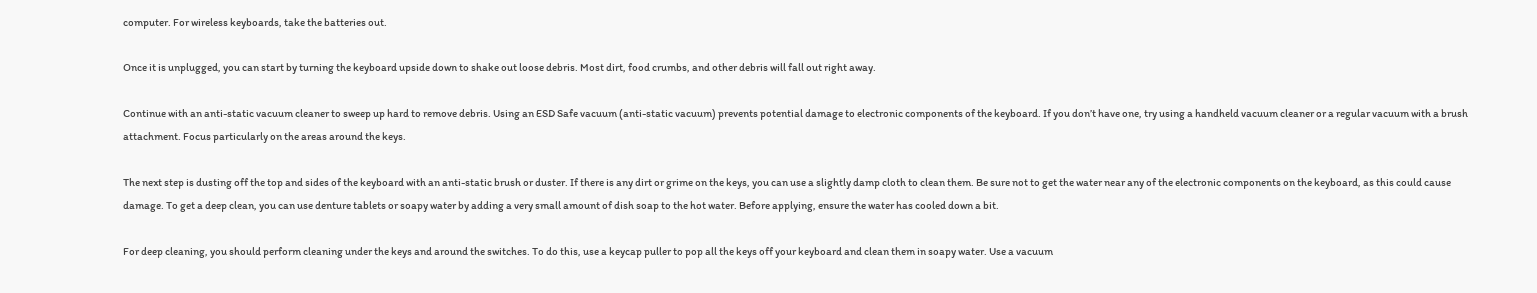computer. For wireless keyboards, take the batteries out.

Once it is unplugged, you can start by turning the keyboard upside down to shake out loose debris. Most dirt, food crumbs, and other debris will fall out right away.

Continue with an anti-static vacuum cleaner to sweep up hard to remove debris. Using an ESD Safe vacuum (anti-static vacuum) prevents potential damage to electronic components of the keyboard. If you don’t have one, try using a handheld vacuum cleaner or a regular vacuum with a brush attachment. Focus particularly on the areas around the keys.

The next step is dusting off the top and sides of the keyboard with an anti-static brush or duster. If there is any dirt or grime on the keys, you can use a slightly damp cloth to clean them. Be sure not to get the water near any of the electronic components on the keyboard, as this could cause damage. To get a deep clean, you can use denture tablets or soapy water by adding a very small amount of dish soap to the hot water. Before applying, ensure the water has cooled down a bit.

For deep cleaning, you should perform cleaning under the keys and around the switches. To do this, use a keycap puller to pop all the keys off your keyboard and clean them in soapy water. Use a vacuum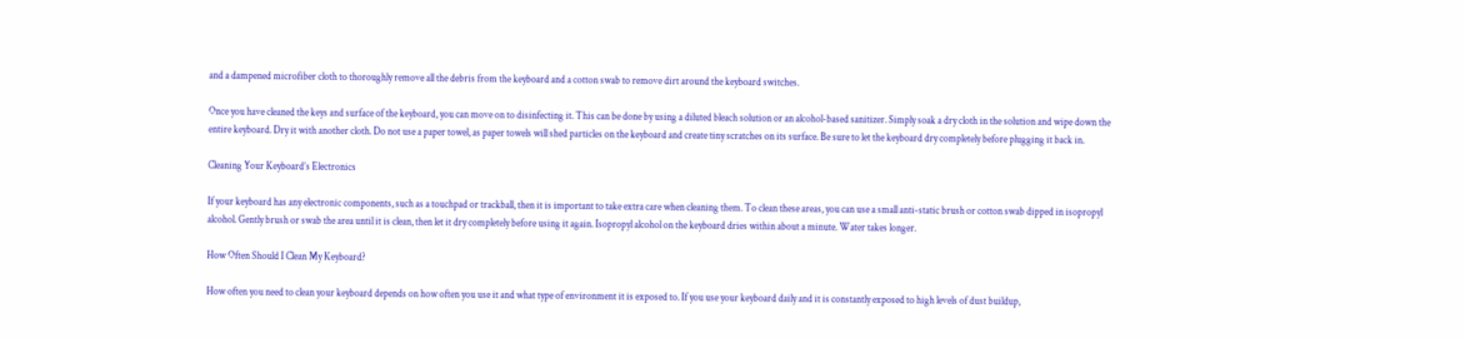and a dampened microfiber cloth to thoroughly remove all the debris from the keyboard and a cotton swab to remove dirt around the keyboard switches.

Once you have cleaned the keys and surface of the keyboard, you can move on to disinfecting it. This can be done by using a diluted bleach solution or an alcohol-based sanitizer. Simply soak a dry cloth in the solution and wipe down the entire keyboard. Dry it with another cloth. Do not use a paper towel, as paper towels will shed particles on the keyboard and create tiny scratches on its surface. Be sure to let the keyboard dry completely before plugging it back in.

Cleaning Your Keyboard’s Electronics

If your keyboard has any electronic components, such as a touchpad or trackball, then it is important to take extra care when cleaning them. To clean these areas, you can use a small anti-static brush or cotton swab dipped in isopropyl alcohol. Gently brush or swab the area until it is clean, then let it dry completely before using it again. Isopropyl alcohol on the keyboard dries within about a minute. Water takes longer.

How Often Should I Clean My Keyboard?

How often you need to clean your keyboard depends on how often you use it and what type of environment it is exposed to. If you use your keyboard daily and it is constantly exposed to high levels of dust buildup,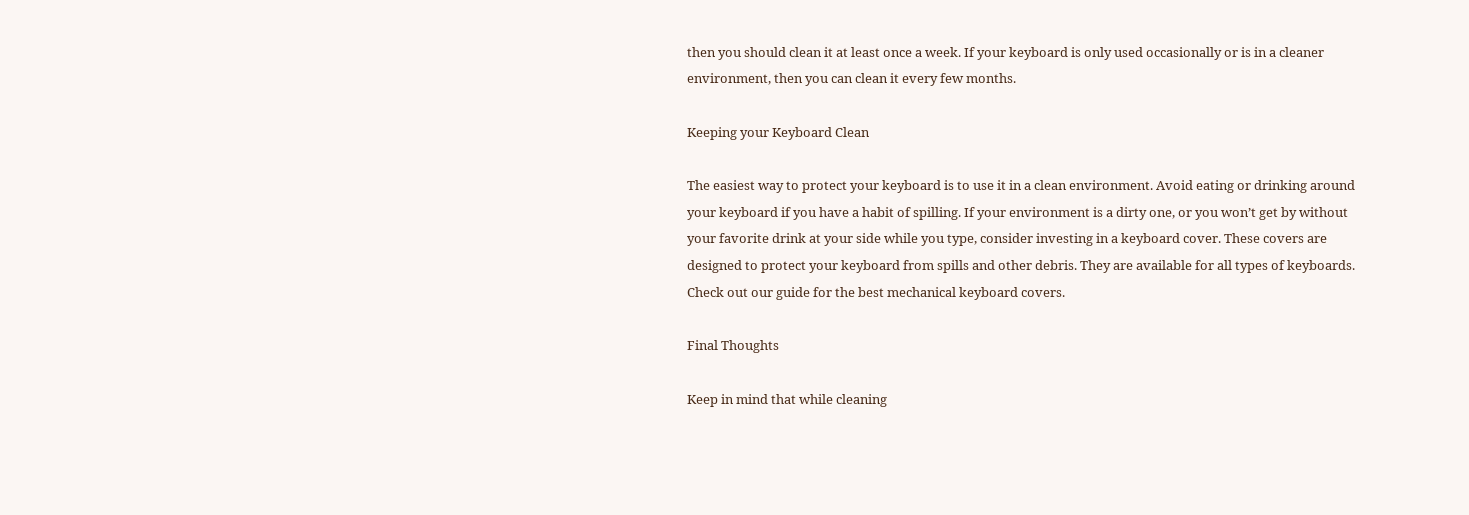then you should clean it at least once a week. If your keyboard is only used occasionally or is in a cleaner environment, then you can clean it every few months.

Keeping your Keyboard Clean

The easiest way to protect your keyboard is to use it in a clean environment. Avoid eating or drinking around your keyboard if you have a habit of spilling. If your environment is a dirty one, or you won’t get by without your favorite drink at your side while you type, consider investing in a keyboard cover. These covers are designed to protect your keyboard from spills and other debris. They are available for all types of keyboards. Check out our guide for the best mechanical keyboard covers.

Final Thoughts

Keep in mind that while cleaning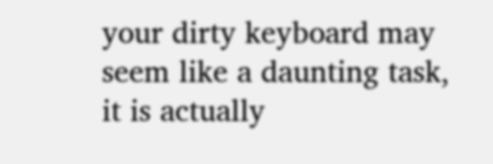your dirty keyboard may seem like a daunting task, it is actually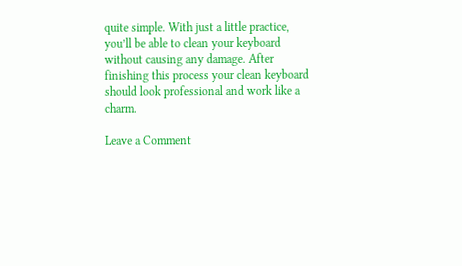quite simple. With just a little practice, you’ll be able to clean your keyboard without causing any damage. After finishing this process your clean keyboard should look professional and work like a charm.

Leave a Comment